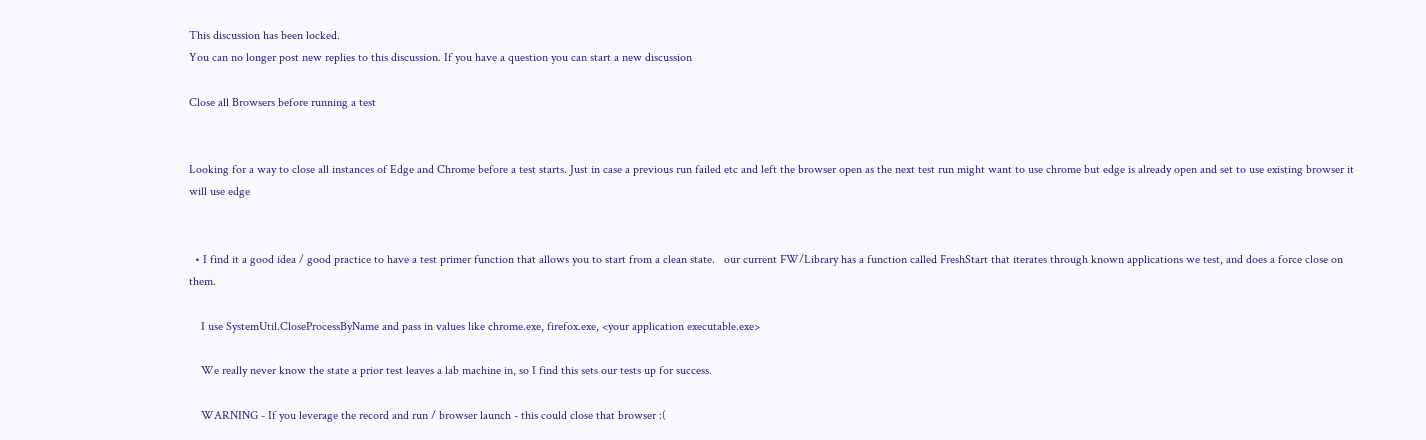This discussion has been locked.
You can no longer post new replies to this discussion. If you have a question you can start a new discussion

Close all Browsers before running a test


Looking for a way to close all instances of Edge and Chrome before a test starts. Just in case a previous run failed etc and left the browser open as the next test run might want to use chrome but edge is already open and set to use existing browser it will use edge


  • I find it a good idea / good practice to have a test primer function that allows you to start from a clean state.   our current FW/Library has a function called FreshStart that iterates through known applications we test, and does a force close on them.

    I use SystemUtil.CloseProcessByName and pass in values like chrome.exe, firefox.exe, <your application executable.exe>

    We really never know the state a prior test leaves a lab machine in, so I find this sets our tests up for success.

    WARNING - If you leverage the record and run / browser launch - this could close that browser :(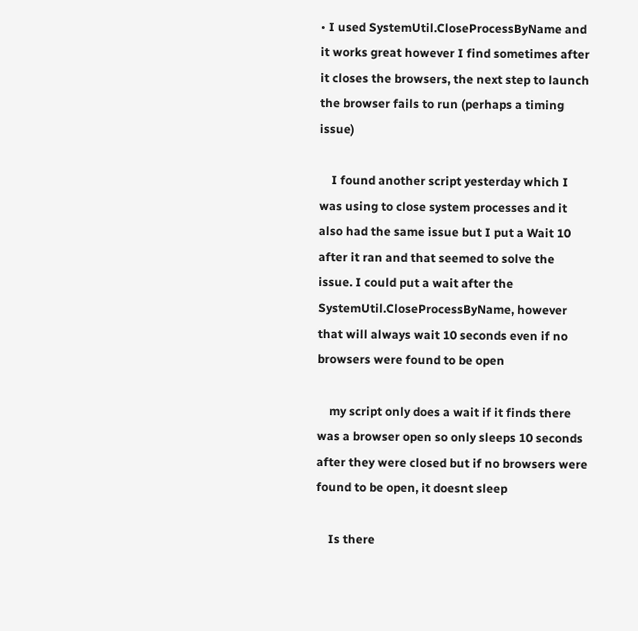• I used SystemUtil.CloseProcessByName and it works great however I find sometimes after it closes the browsers, the next step to launch the browser fails to run (perhaps a timing issue)

    I found another script yesterday which I was using to close system processes and it also had the same issue but I put a Wait 10 after it ran and that seemed to solve the issue. I could put a wait after the SystemUtil.CloseProcessByName, however that will always wait 10 seconds even if no browsers were found to be open

    my script only does a wait if it finds there was a browser open so only sleeps 10 seconds after they were closed but if no browsers were found to be open, it doesnt sleep

    Is there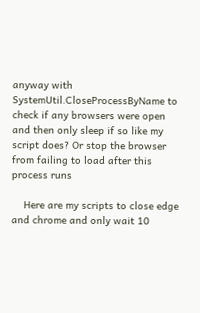anyway with SystemUtil.CloseProcessByName to check if any browsers were open and then only sleep if so like my script does? Or stop the browser from failing to load after this process runs

    Here are my scripts to close edge and chrome and only wait 10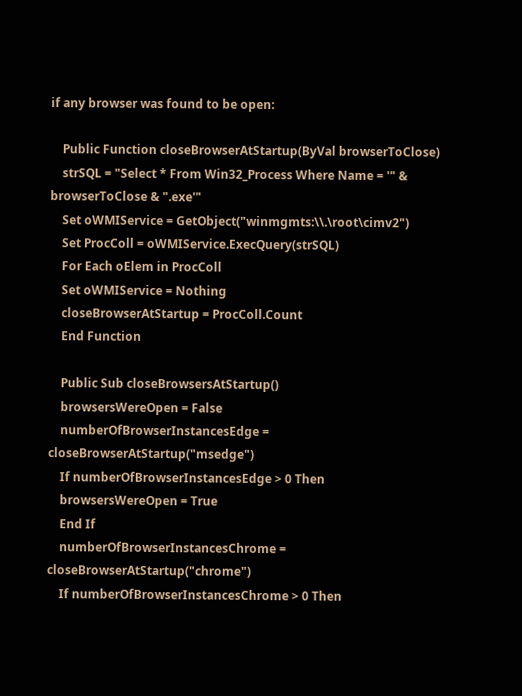if any browser was found to be open:

    Public Function closeBrowserAtStartup(ByVal browserToClose)
    strSQL = "Select * From Win32_Process Where Name = '" & browserToClose & ".exe'"
    Set oWMIService = GetObject("winmgmts:\\.\root\cimv2")
    Set ProcColl = oWMIService.ExecQuery(strSQL)
    For Each oElem in ProcColl
    Set oWMIService = Nothing
    closeBrowserAtStartup = ProcColl.Count
    End Function

    Public Sub closeBrowsersAtStartup()
    browsersWereOpen = False
    numberOfBrowserInstancesEdge = closeBrowserAtStartup("msedge")
    If numberOfBrowserInstancesEdge > 0 Then
    browsersWereOpen = True
    End If
    numberOfBrowserInstancesChrome = closeBrowserAtStartup("chrome")
    If numberOfBrowserInstancesChrome > 0 Then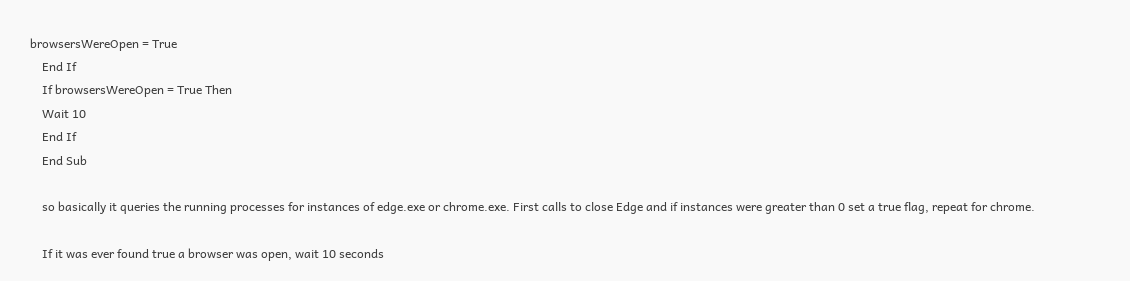browsersWereOpen = True
    End If
    If browsersWereOpen = True Then
    Wait 10
    End If
    End Sub

    so basically it queries the running processes for instances of edge.exe or chrome.exe. First calls to close Edge and if instances were greater than 0 set a true flag, repeat for chrome.

    If it was ever found true a browser was open, wait 10 seconds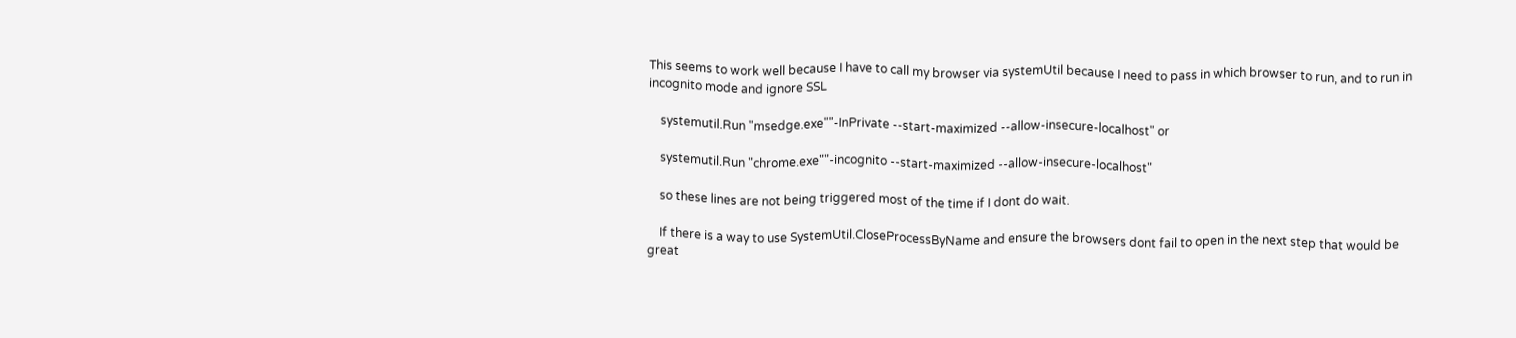This seems to work well because I have to call my browser via systemUtil because I need to pass in which browser to run, and to run in incognito mode and ignore SSL

    systemutil.Run "msedge.exe""-InPrivate --start-maximized --allow-insecure-localhost" or

    systemutil.Run "chrome.exe""-incognito --start-maximized --allow-insecure-localhost"

    so these lines are not being triggered most of the time if I dont do wait.

    If there is a way to use SystemUtil.CloseProcessByName and ensure the browsers dont fail to open in the next step that would be great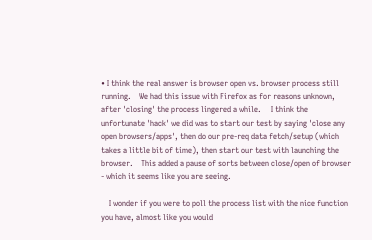• I think the real answer is browser open vs. browser process still running.    We had this issue with Firefox as for reasons unknown, after 'closing' the process lingered a while.     I think the unfortunate 'hack' we did was to start our test by saying 'close any open browsers/apps', then do our pre-req data fetch/setup (which takes a little bit of time), then start our test with launching the browser.    This added a pause of sorts between close/open of browser - which it seems like you are seeing.

    I wonder if you were to poll the process list with the nice function you have, almost like you would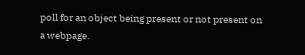poll for an object being present or not present on a webpage.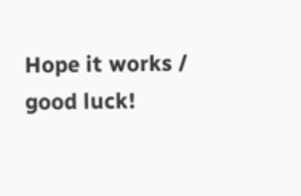Hope it works / good luck!